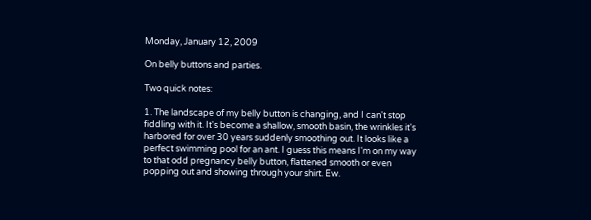Monday, January 12, 2009

On belly buttons and parties.

Two quick notes:

1. The landscape of my belly button is changing, and I can't stop fiddling with it. It's become a shallow, smooth basin, the wrinkles it's harbored for over 30 years suddenly smoothing out. It looks like a perfect swimming pool for an ant. I guess this means I'm on my way to that odd pregnancy belly button, flattened smooth or even popping out and showing through your shirt. Ew.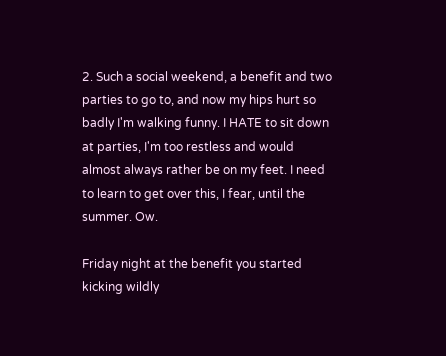2. Such a social weekend, a benefit and two parties to go to, and now my hips hurt so badly I'm walking funny. I HATE to sit down at parties, I'm too restless and would almost always rather be on my feet. I need to learn to get over this, I fear, until the summer. Ow.

Friday night at the benefit you started kicking wildly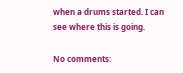when a drums started. I can see where this is going.

No comments: